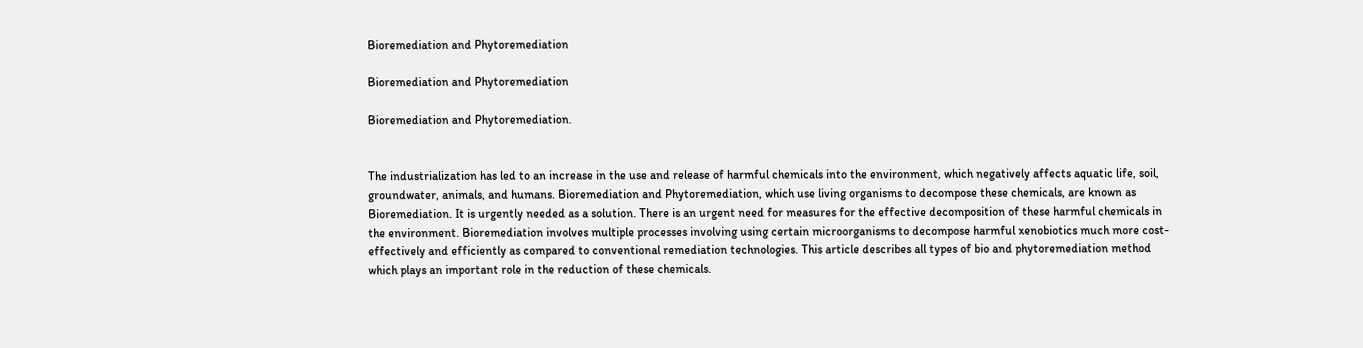Bioremediation and Phytoremediation

Bioremediation and Phytoremediation

Bioremediation and Phytoremediation.


The industrialization has led to an increase in the use and release of harmful chemicals into the environment, which negatively affects aquatic life, soil, groundwater, animals, and humans. Bioremediation and Phytoremediation, which use living organisms to decompose these chemicals, are known as Bioremediation. It is urgently needed as a solution. There is an urgent need for measures for the effective decomposition of these harmful chemicals in the environment. Bioremediation involves multiple processes involving using certain microorganisms to decompose harmful xenobiotics much more cost-effectively and efficiently as compared to conventional remediation technologies. This article describes all types of bio and phytoremediation method which plays an important role in the reduction of these chemicals.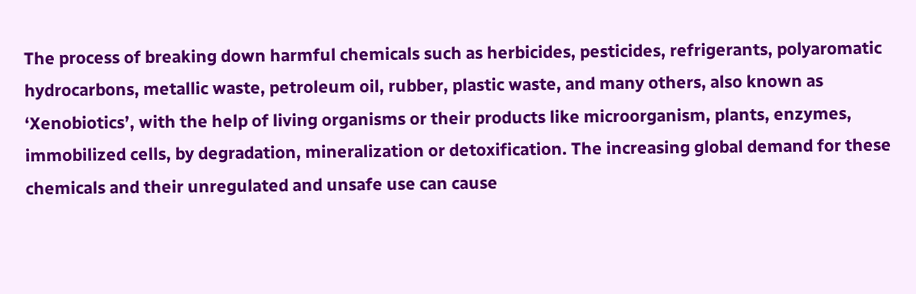The process of breaking down harmful chemicals such as herbicides, pesticides, refrigerants, polyaromatic hydrocarbons, metallic waste, petroleum oil, rubber, plastic waste, and many others, also known as ‘Xenobiotics’, with the help of living organisms or their products like microorganism, plants, enzymes, immobilized cells, by degradation, mineralization or detoxification. The increasing global demand for these chemicals and their unregulated and unsafe use can cause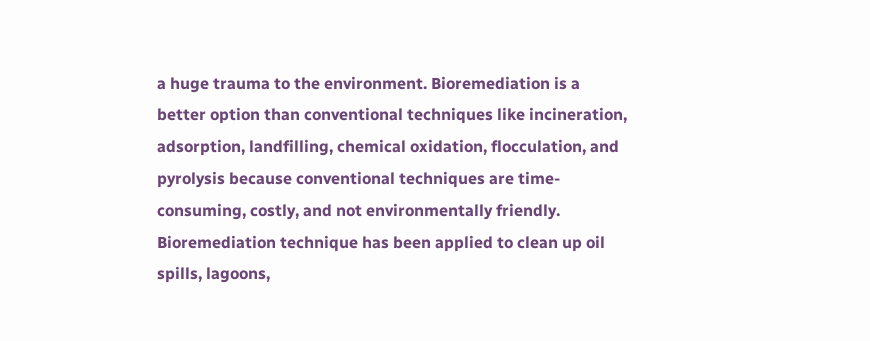a huge trauma to the environment. Bioremediation is a better option than conventional techniques like incineration, adsorption, landfilling, chemical oxidation, flocculation, and pyrolysis because conventional techniques are time-consuming, costly, and not environmentally friendly. Bioremediation technique has been applied to clean up oil spills, lagoons,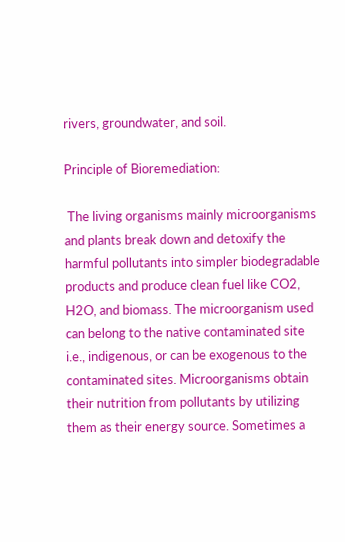rivers, groundwater, and soil.

Principle of Bioremediation:

 The living organisms mainly microorganisms and plants break down and detoxify the harmful pollutants into simpler biodegradable products and produce clean fuel like CO2, H2O, and biomass. The microorganism used can belong to the native contaminated site i.e., indigenous, or can be exogenous to the contaminated sites. Microorganisms obtain their nutrition from pollutants by utilizing them as their energy source. Sometimes a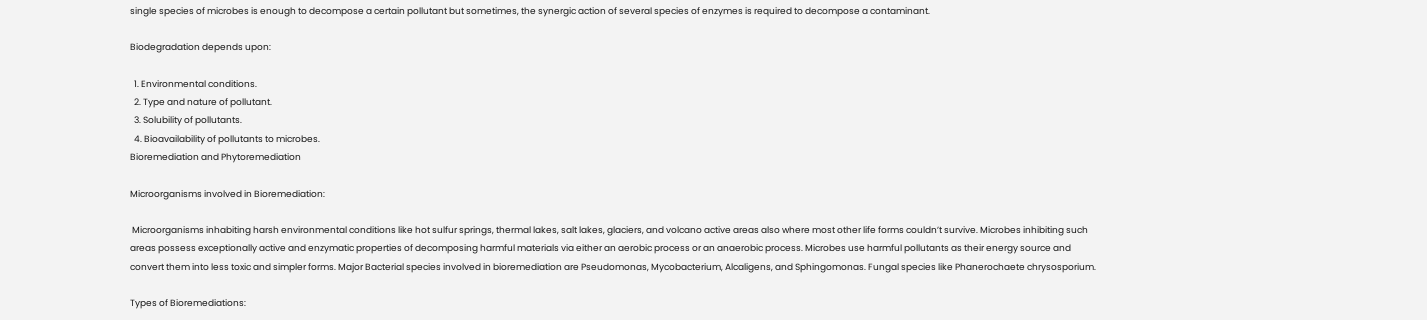single species of microbes is enough to decompose a certain pollutant but sometimes, the synergic action of several species of enzymes is required to decompose a contaminant.

Biodegradation depends upon:

  1. Environmental conditions.
  2. Type and nature of pollutant.
  3. Solubility of pollutants.
  4. Bioavailability of pollutants to microbes.
Bioremediation and Phytoremediation

Microorganisms involved in Bioremediation:

 Microorganisms inhabiting harsh environmental conditions like hot sulfur springs, thermal lakes, salt lakes, glaciers, and volcano active areas also where most other life forms couldn’t survive. Microbes inhibiting such areas possess exceptionally active and enzymatic properties of decomposing harmful materials via either an aerobic process or an anaerobic process. Microbes use harmful pollutants as their energy source and convert them into less toxic and simpler forms. Major Bacterial species involved in bioremediation are Pseudomonas, Mycobacterium, Alcaligens, and Sphingomonas. Fungal species like Phanerochaete chrysosporium.

Types of Bioremediations: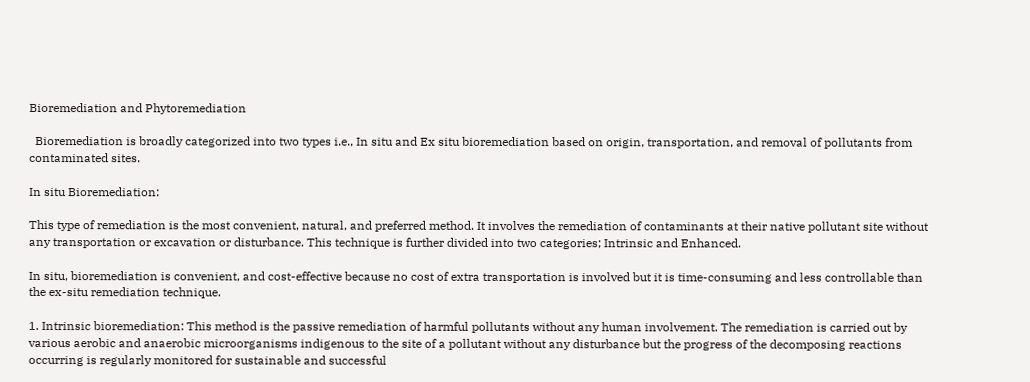Bioremediation and Phytoremediation

  Bioremediation is broadly categorized into two types i.e., In situ and Ex situ bioremediation based on origin, transportation, and removal of pollutants from contaminated sites.

In situ Bioremediation:

This type of remediation is the most convenient, natural, and preferred method. It involves the remediation of contaminants at their native pollutant site without any transportation or excavation or disturbance. This technique is further divided into two categories; Intrinsic and Enhanced.

In situ, bioremediation is convenient, and cost-effective because no cost of extra transportation is involved but it is time-consuming and less controllable than the ex-situ remediation technique.

1. Intrinsic bioremediation: This method is the passive remediation of harmful pollutants without any human involvement. The remediation is carried out by various aerobic and anaerobic microorganisms indigenous to the site of a pollutant without any disturbance but the progress of the decomposing reactions occurring is regularly monitored for sustainable and successful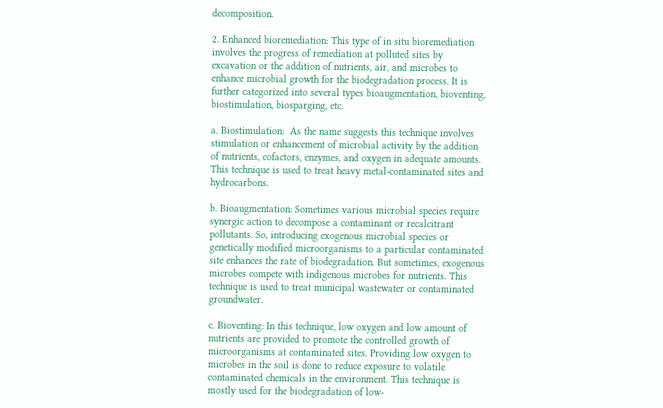decomposition.

2. Enhanced bioremediation: This type of in situ bioremediation involves the progress of remediation at polluted sites by excavation or the addition of nutrients, air, and microbes to enhance microbial growth for the biodegradation process. It is further categorized into several types bioaugmentation, bioventing, biostimulation, biosparging, etc.

a. Biostimulation:  As the name suggests this technique involves stimulation or enhancement of microbial activity by the addition of nutrients, cofactors, enzymes, and oxygen in adequate amounts. This technique is used to treat heavy metal-contaminated sites and hydrocarbons.

b. Bioaugmentation: Sometimes various microbial species require synergic action to decompose a contaminant or recalcitrant pollutants. So, introducing exogenous microbial species or genetically modified microorganisms to a particular contaminated site enhances the rate of biodegradation. But sometimes, exogenous microbes compete with indigenous microbes for nutrients. This technique is used to treat municipal wastewater or contaminated groundwater.

c. Bioventing: In this technique, low oxygen and low amount of nutrients are provided to promote the controlled growth of microorganisms at contaminated sites. Providing low oxygen to microbes in the soil is done to reduce exposure to volatile contaminated chemicals in the environment. This technique is mostly used for the biodegradation of low-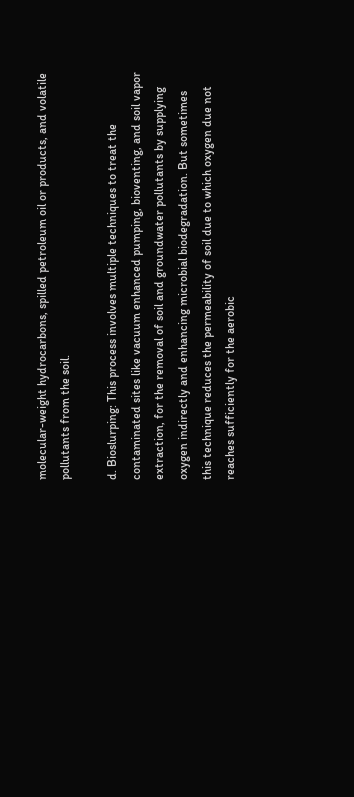molecular-weight hydrocarbons, spilled petroleum oil or products, and volatile pollutants from the soil.

d. Bioslurping: This process involves multiple techniques to treat the contaminated sites like vacuum enhanced pumping, bioventing, and soil vapor extraction, for the removal of soil and groundwater pollutants by supplying oxygen indirectly and enhancing microbial biodegradation. But sometimes this technique reduces the permeability of soil due to which oxygen due not reaches sufficiently for the aerobic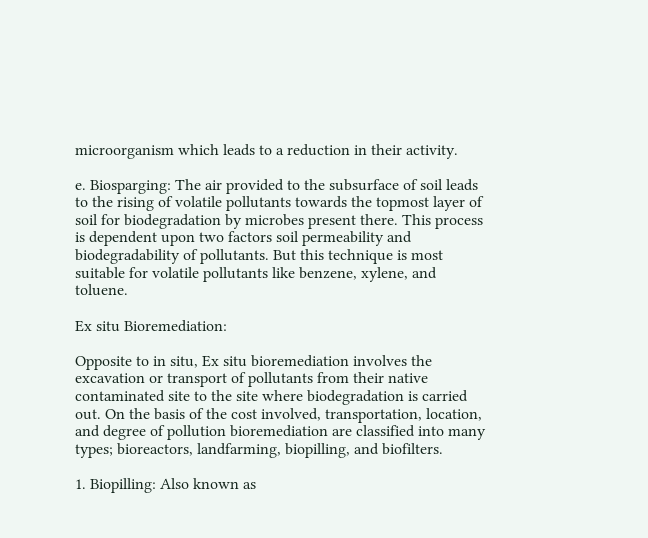microorganism which leads to a reduction in their activity.

e. Biosparging: The air provided to the subsurface of soil leads to the rising of volatile pollutants towards the topmost layer of soil for biodegradation by microbes present there. This process is dependent upon two factors soil permeability and biodegradability of pollutants. But this technique is most suitable for volatile pollutants like benzene, xylene, and toluene.

Ex situ Bioremediation:

Opposite to in situ, Ex situ bioremediation involves the excavation or transport of pollutants from their native contaminated site to the site where biodegradation is carried out. On the basis of the cost involved, transportation, location, and degree of pollution bioremediation are classified into many types; bioreactors, landfarming, biopilling, and biofilters.

1. Biopilling: Also known as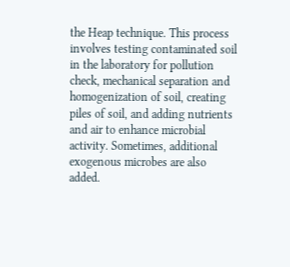the Heap technique. This process involves testing contaminated soil in the laboratory for pollution check, mechanical separation and homogenization of soil, creating piles of soil, and adding nutrients and air to enhance microbial activity. Sometimes, additional exogenous microbes are also added.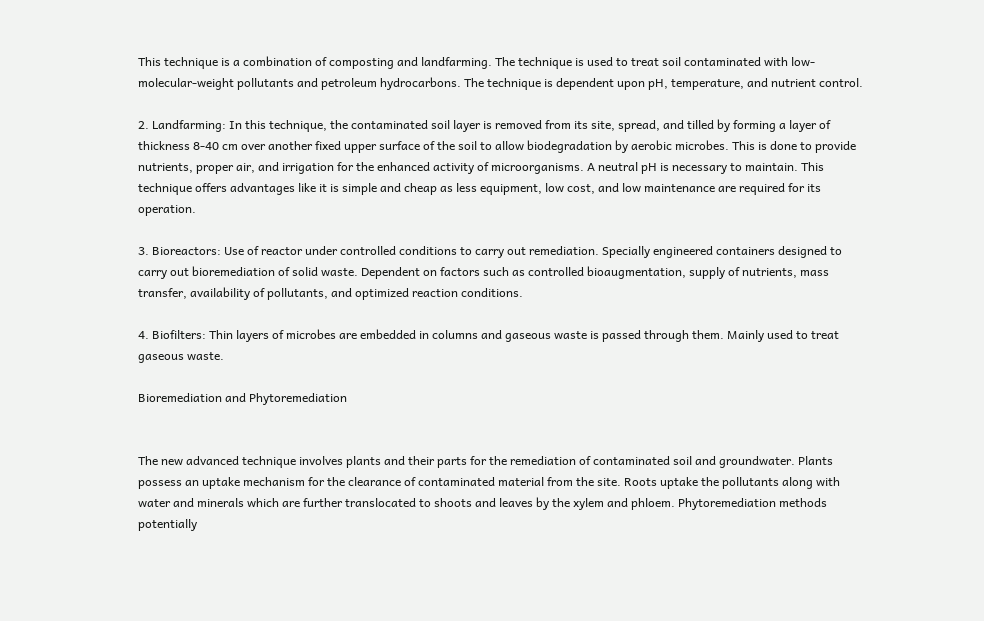This technique is a combination of composting and landfarming. The technique is used to treat soil contaminated with low-molecular-weight pollutants and petroleum hydrocarbons. The technique is dependent upon pH, temperature, and nutrient control.

2. Landfarming: In this technique, the contaminated soil layer is removed from its site, spread, and tilled by forming a layer of thickness 8-40 cm over another fixed upper surface of the soil to allow biodegradation by aerobic microbes. This is done to provide nutrients, proper air, and irrigation for the enhanced activity of microorganisms. A neutral pH is necessary to maintain. This technique offers advantages like it is simple and cheap as less equipment, low cost, and low maintenance are required for its operation.

3. Bioreactors: Use of reactor under controlled conditions to carry out remediation. Specially engineered containers designed to carry out bioremediation of solid waste. Dependent on factors such as controlled bioaugmentation, supply of nutrients, mass transfer, availability of pollutants, and optimized reaction conditions.

4. Biofilters: Thin layers of microbes are embedded in columns and gaseous waste is passed through them. Mainly used to treat gaseous waste.

Bioremediation and Phytoremediation


The new advanced technique involves plants and their parts for the remediation of contaminated soil and groundwater. Plants possess an uptake mechanism for the clearance of contaminated material from the site. Roots uptake the pollutants along with water and minerals which are further translocated to shoots and leaves by the xylem and phloem. Phytoremediation methods potentially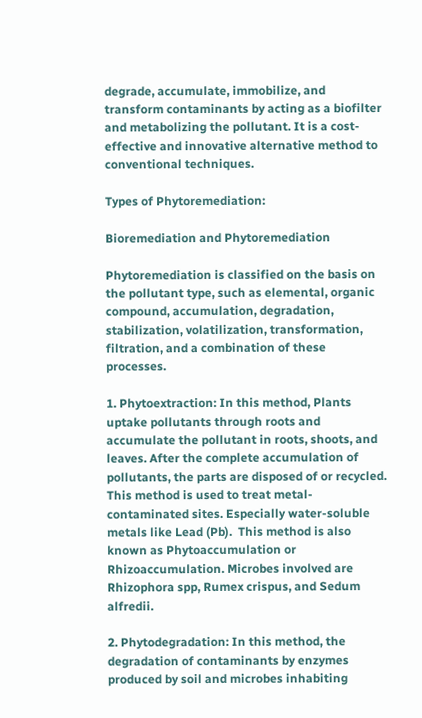degrade, accumulate, immobilize, and transform contaminants by acting as a biofilter and metabolizing the pollutant. It is a cost-effective and innovative alternative method to conventional techniques.

Types of Phytoremediation:

Bioremediation and Phytoremediation

Phytoremediation is classified on the basis on the pollutant type, such as elemental, organic compound, accumulation, degradation, stabilization, volatilization, transformation, filtration, and a combination of these processes.

1. Phytoextraction: In this method, Plants uptake pollutants through roots and accumulate the pollutant in roots, shoots, and leaves. After the complete accumulation of pollutants, the parts are disposed of or recycled. This method is used to treat metal-contaminated sites. Especially water-soluble metals like Lead (Pb).  This method is also known as Phytoaccumulation or Rhizoaccumulation. Microbes involved are Rhizophora spp, Rumex crispus, and Sedum alfredii.

2. Phytodegradation: In this method, the degradation of contaminants by enzymes produced by soil and microbes inhabiting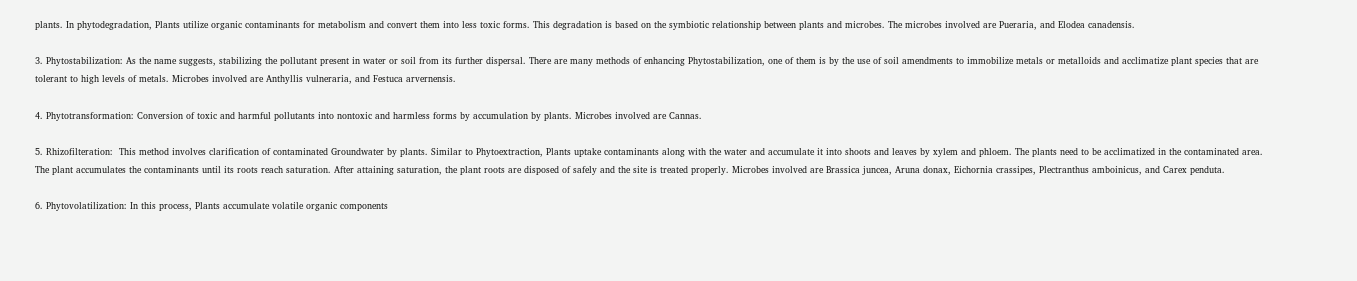plants. In phytodegradation, Plants utilize organic contaminants for metabolism and convert them into less toxic forms. This degradation is based on the symbiotic relationship between plants and microbes. The microbes involved are Pueraria, and Elodea canadensis.

3. Phytostabilization: As the name suggests, stabilizing the pollutant present in water or soil from its further dispersal. There are many methods of enhancing Phytostabilization, one of them is by the use of soil amendments to immobilize metals or metalloids and acclimatize plant species that are tolerant to high levels of metals. Microbes involved are Anthyllis vulneraria, and Festuca arvernensis.

4. Phytotransformation: Conversion of toxic and harmful pollutants into nontoxic and harmless forms by accumulation by plants. Microbes involved are Cannas.

5. Rhizofilteration:  This method involves clarification of contaminated Groundwater by plants. Similar to Phytoextraction, Plants uptake contaminants along with the water and accumulate it into shoots and leaves by xylem and phloem. The plants need to be acclimatized in the contaminated area. The plant accumulates the contaminants until its roots reach saturation. After attaining saturation, the plant roots are disposed of safely and the site is treated properly. Microbes involved are Brassica juncea, Aruna donax, Eichornia crassipes, Plectranthus amboinicus, and Carex penduta.

6. Phytovolatilization: In this process, Plants accumulate volatile organic components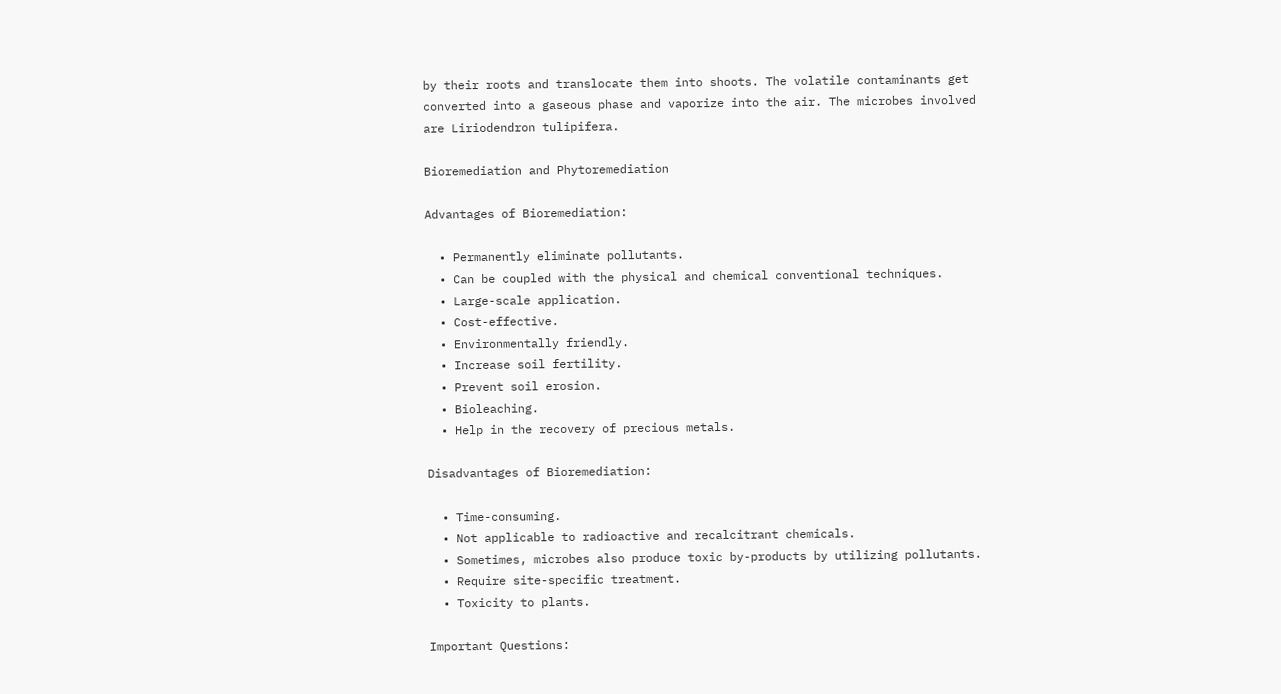by their roots and translocate them into shoots. The volatile contaminants get converted into a gaseous phase and vaporize into the air. The microbes involved are Liriodendron tulipifera.

Bioremediation and Phytoremediation

Advantages of Bioremediation:

  • Permanently eliminate pollutants.
  • Can be coupled with the physical and chemical conventional techniques.
  • Large-scale application.
  • Cost-effective.
  • Environmentally friendly.
  • Increase soil fertility.
  • Prevent soil erosion.
  • Bioleaching.
  • Help in the recovery of precious metals.

Disadvantages of Bioremediation:

  • Time-consuming.
  • Not applicable to radioactive and recalcitrant chemicals.
  • Sometimes, microbes also produce toxic by-products by utilizing pollutants.
  • Require site-specific treatment.
  • Toxicity to plants.

Important Questions: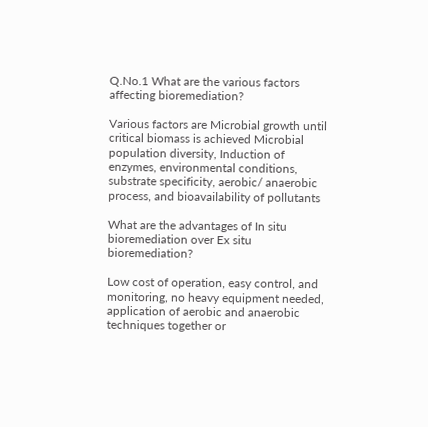Q.No.1 What are the various factors affecting bioremediation?

Various factors are Microbial growth until critical biomass is achieved Microbial population diversity, Induction of enzymes, environmental conditions, substrate specificity, aerobic/ anaerobic process, and bioavailability of pollutants

What are the advantages of In situ bioremediation over Ex situ bioremediation?

Low cost of operation, easy control, and monitoring, no heavy equipment needed, application of aerobic and anaerobic techniques together or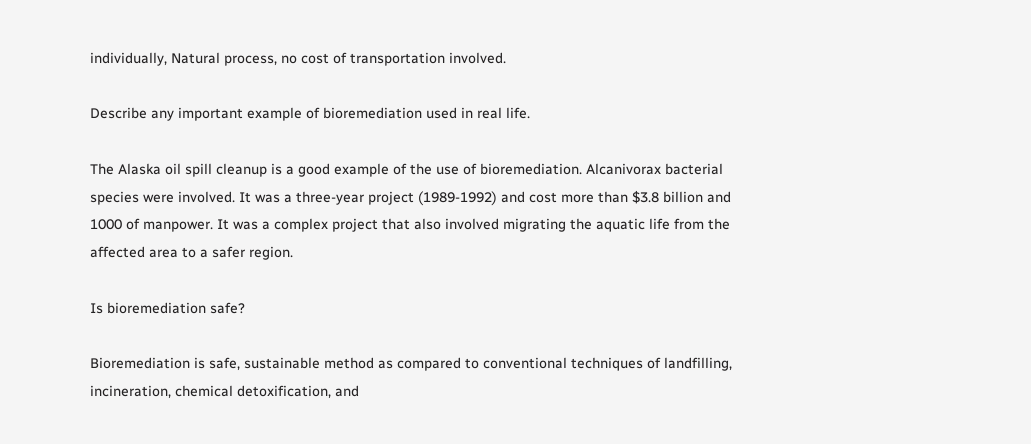individually, Natural process, no cost of transportation involved.

Describe any important example of bioremediation used in real life.

The Alaska oil spill cleanup is a good example of the use of bioremediation. Alcanivorax bacterial species were involved. It was a three-year project (1989-1992) and cost more than $3.8 billion and 1000 of manpower. It was a complex project that also involved migrating the aquatic life from the affected area to a safer region.

Is bioremediation safe?

Bioremediation is safe, sustainable method as compared to conventional techniques of landfilling, incineration, chemical detoxification, and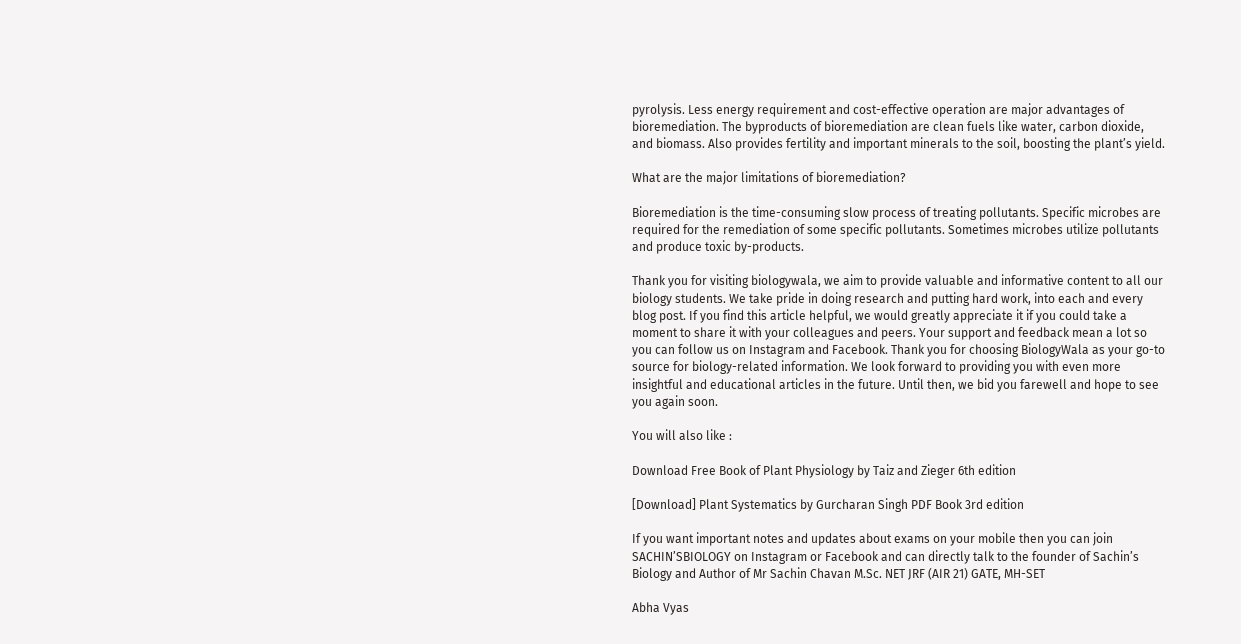pyrolysis. Less energy requirement and cost-effective operation are major advantages of bioremediation. The byproducts of bioremediation are clean fuels like water, carbon dioxide, and biomass. Also provides fertility and important minerals to the soil, boosting the plant’s yield.

What are the major limitations of bioremediation?

Bioremediation is the time-consuming slow process of treating pollutants. Specific microbes are required for the remediation of some specific pollutants. Sometimes microbes utilize pollutants and produce toxic by-products.

Thank you for visiting biologywala, we aim to provide valuable and informative content to all our biology students. We take pride in doing research and putting hard work, into each and every blog post. If you find this article helpful, we would greatly appreciate it if you could take a moment to share it with your colleagues and peers. Your support and feedback mean a lot so you can follow us on Instagram and Facebook. Thank you for choosing BiologyWala as your go-to source for biology-related information. We look forward to providing you with even more insightful and educational articles in the future. Until then, we bid you farewell and hope to see you again soon.

You will also like :

Download Free Book of Plant Physiology by Taiz and Zieger 6th edition

[Download] Plant Systematics by Gurcharan Singh PDF Book 3rd edition

If you want important notes and updates about exams on your mobile then you can join SACHIN’SBIOLOGY on Instagram or Facebook and can directly talk to the founder of Sachin’s Biology and Author of Mr Sachin Chavan M.Sc. NET JRF (AIR 21) GATE, MH-SET

Abha Vyas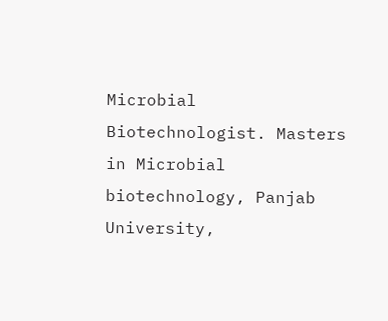Microbial Biotechnologist. Masters in Microbial biotechnology, Panjab University,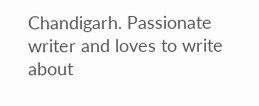Chandigarh. Passionate writer and loves to write about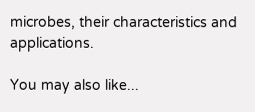microbes, their characteristics and applications.

You may also like...